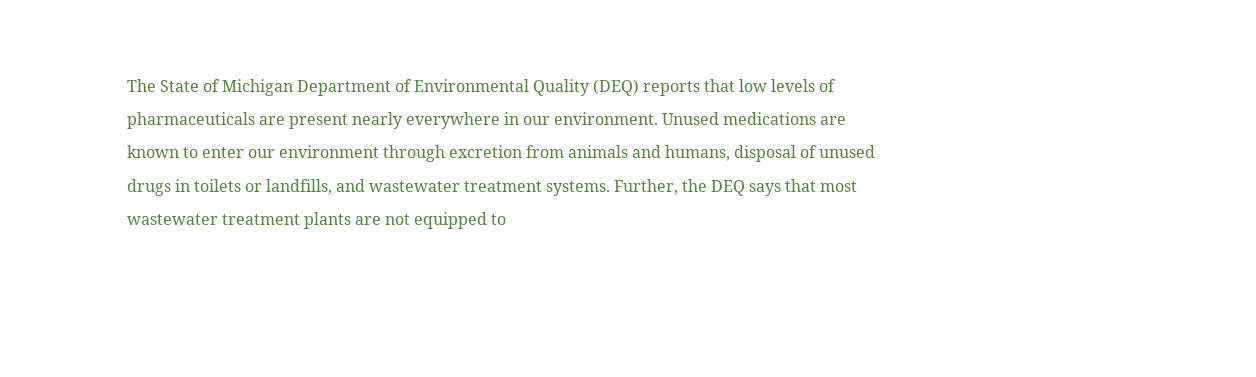The State of Michigan Department of Environmental Quality (DEQ) reports that low levels of pharmaceuticals are present nearly everywhere in our environment. Unused medications are known to enter our environment through excretion from animals and humans, disposal of unused drugs in toilets or landfills, and wastewater treatment systems. Further, the DEQ says that most wastewater treatment plants are not equipped to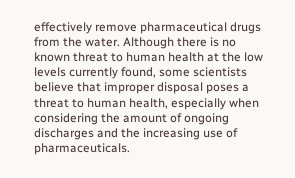effectively remove pharmaceutical drugs from the water. Although there is no known threat to human health at the low levels currently found, some scientists believe that improper disposal poses a threat to human health, especially when considering the amount of ongoing discharges and the increasing use of pharmaceuticals.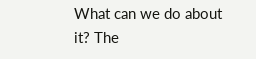What can we do about it? The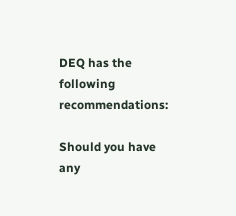DEQ has the following recommendations:

Should you have any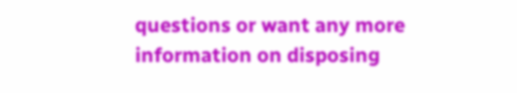questions or want any more information on disposing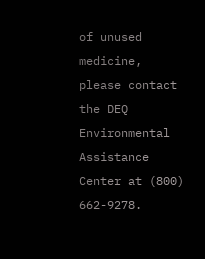of unused medicine, please contact the DEQ Environmental Assistance Center at (800) 662-9278.